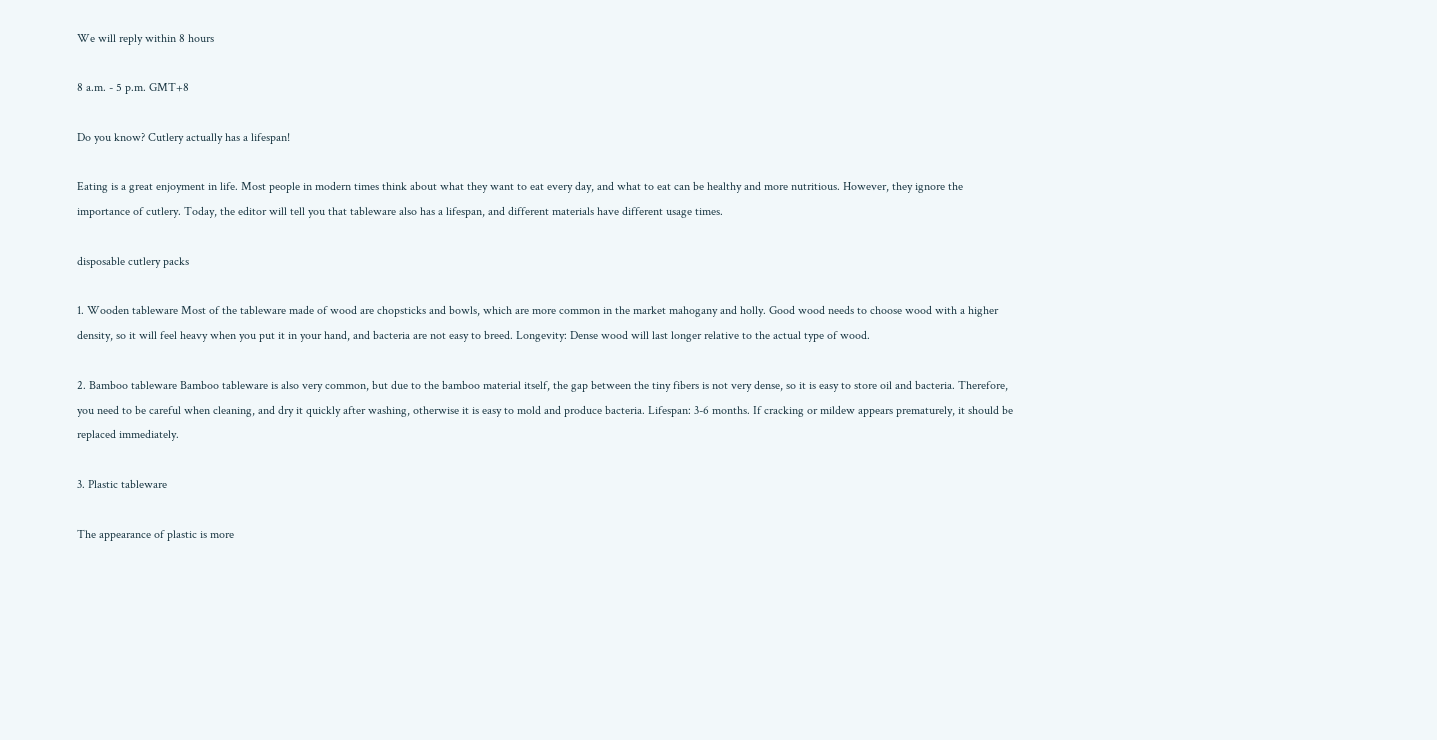We will reply within 8 hours

8 a.m. - 5 p.m. GMT+8

Do you know? Cutlery actually has a lifespan!

Eating is a great enjoyment in life. Most people in modern times think about what they want to eat every day, and what to eat can be healthy and more nutritious. However, they ignore the importance of cutlery. Today, the editor will tell you that tableware also has a lifespan, and different materials have different usage times.

disposable cutlery packs

1. Wooden tableware Most of the tableware made of wood are chopsticks and bowls, which are more common in the market mahogany and holly. Good wood needs to choose wood with a higher density, so it will feel heavy when you put it in your hand, and bacteria are not easy to breed. Longevity: Dense wood will last longer relative to the actual type of wood.

2. Bamboo tableware Bamboo tableware is also very common, but due to the bamboo material itself, the gap between the tiny fibers is not very dense, so it is easy to store oil and bacteria. Therefore, you need to be careful when cleaning, and dry it quickly after washing, otherwise it is easy to mold and produce bacteria. Lifespan: 3-6 months. If cracking or mildew appears prematurely, it should be replaced immediately.

3. Plastic tableware

The appearance of plastic is more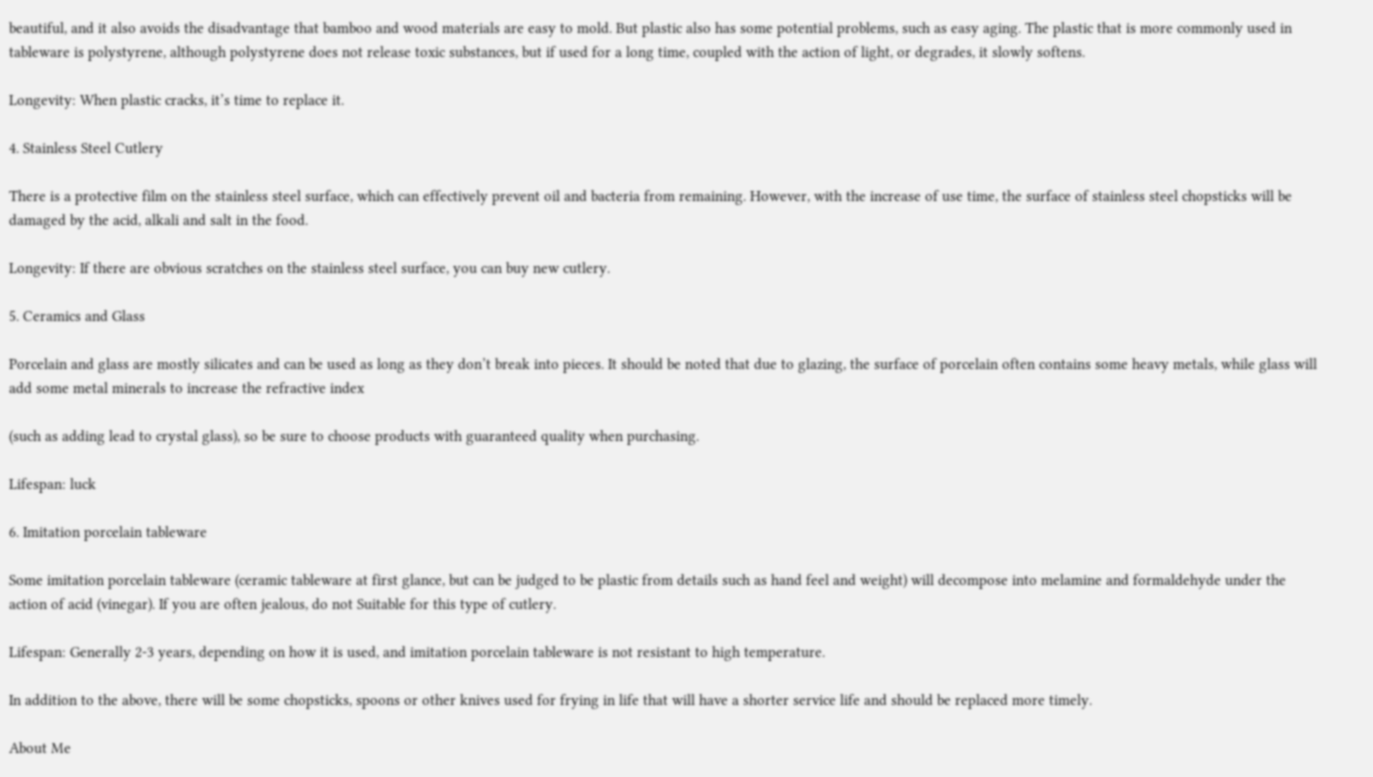beautiful, and it also avoids the disadvantage that bamboo and wood materials are easy to mold. But plastic also has some potential problems, such as easy aging. The plastic that is more commonly used in tableware is polystyrene, although polystyrene does not release toxic substances, but if used for a long time, coupled with the action of light, or degrades, it slowly softens.

Longevity: When plastic cracks, it’s time to replace it.

4. Stainless Steel Cutlery

There is a protective film on the stainless steel surface, which can effectively prevent oil and bacteria from remaining. However, with the increase of use time, the surface of stainless steel chopsticks will be damaged by the acid, alkali and salt in the food.

Longevity: If there are obvious scratches on the stainless steel surface, you can buy new cutlery.

5. Ceramics and Glass

Porcelain and glass are mostly silicates and can be used as long as they don’t break into pieces. It should be noted that due to glazing, the surface of porcelain often contains some heavy metals, while glass will add some metal minerals to increase the refractive index

(such as adding lead to crystal glass), so be sure to choose products with guaranteed quality when purchasing.

Lifespan: luck

6. Imitation porcelain tableware

Some imitation porcelain tableware (ceramic tableware at first glance, but can be judged to be plastic from details such as hand feel and weight) will decompose into melamine and formaldehyde under the action of acid (vinegar). If you are often jealous, do not Suitable for this type of cutlery.

Lifespan: Generally 2-3 years, depending on how it is used, and imitation porcelain tableware is not resistant to high temperature.

In addition to the above, there will be some chopsticks, spoons or other knives used for frying in life that will have a shorter service life and should be replaced more timely.

About Me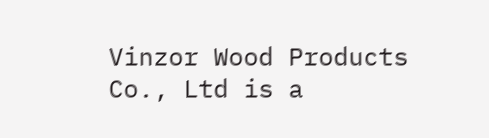Vinzor Wood Products Co., Ltd is a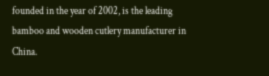founded in the year of 2002, is the leading bamboo and wooden cutlery manufacturer in China.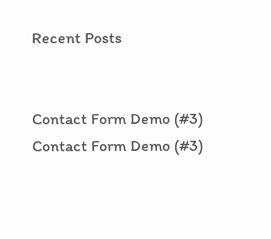Recent Posts


Contact Form Demo (#3)
Contact Form Demo (#3)